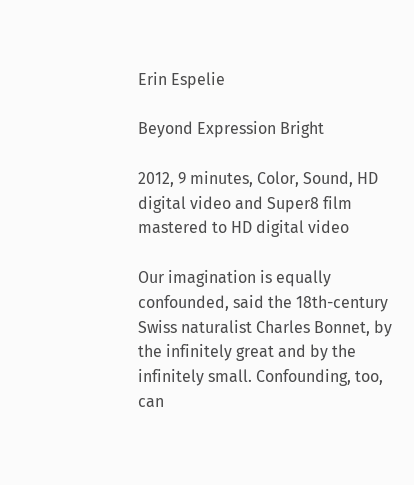Erin Espelie

Beyond Expression Bright

2012, 9 minutes, Color, Sound, HD digital video and Super8 film mastered to HD digital video

Our imagination is equally confounded, said the 18th-century Swiss naturalist Charles Bonnet, by the infinitely great and by the infinitely small. Confounding, too, can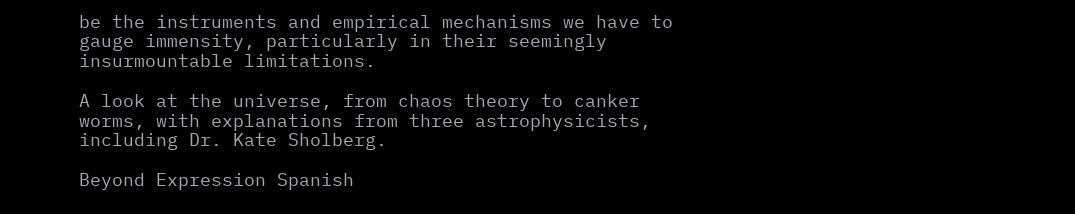be the instruments and empirical mechanisms we have to gauge immensity, particularly in their seemingly insurmountable limitations.

A look at the universe, from chaos theory to canker worms, with explanations from three astrophysicists, including Dr. Kate Sholberg.

Beyond Expression Spanish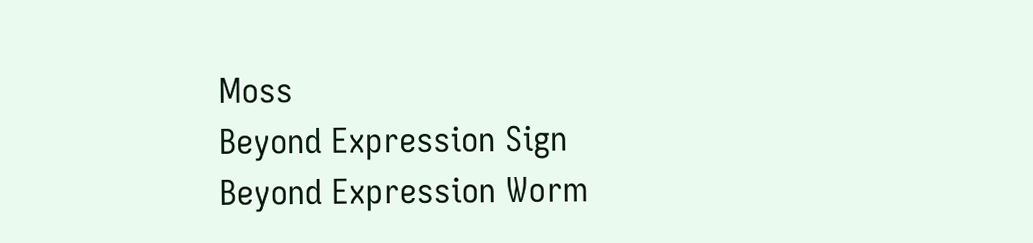Moss
Beyond Expression Sign
Beyond Expression Worm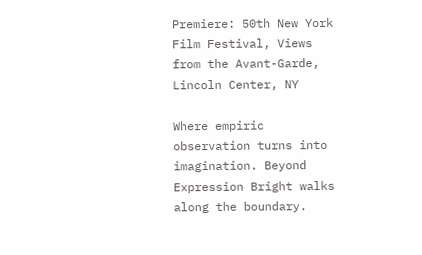Premiere: 50th New York Film Festival, Views from the Avant-Garde, Lincoln Center, NY

Where empiric observation turns into imagination. Beyond Expression Bright walks along the boundary.